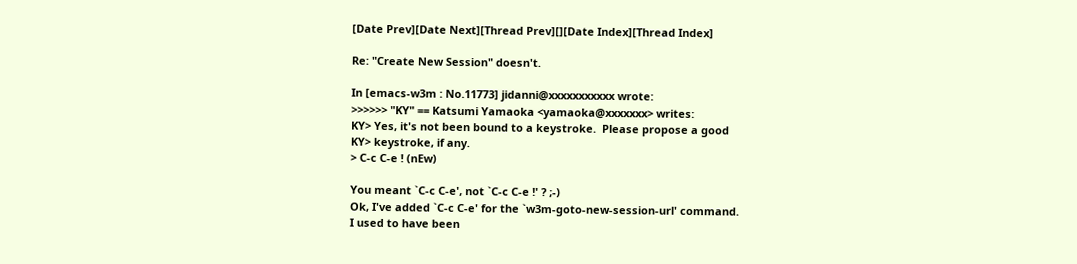[Date Prev][Date Next][Thread Prev][][Date Index][Thread Index]

Re: "Create New Session" doesn't.

In [emacs-w3m : No.11773] jidanni@xxxxxxxxxxx wrote:
>>>>>> "KY" == Katsumi Yamaoka <yamaoka@xxxxxxx> writes:
KY> Yes, it's not been bound to a keystroke.  Please propose a good
KY> keystroke, if any.
> C-c C-e ! (nEw)

You meant `C-c C-e', not `C-c C-e !' ? ;-)
Ok, I've added `C-c C-e' for the `w3m-goto-new-session-url' command.
I used to have been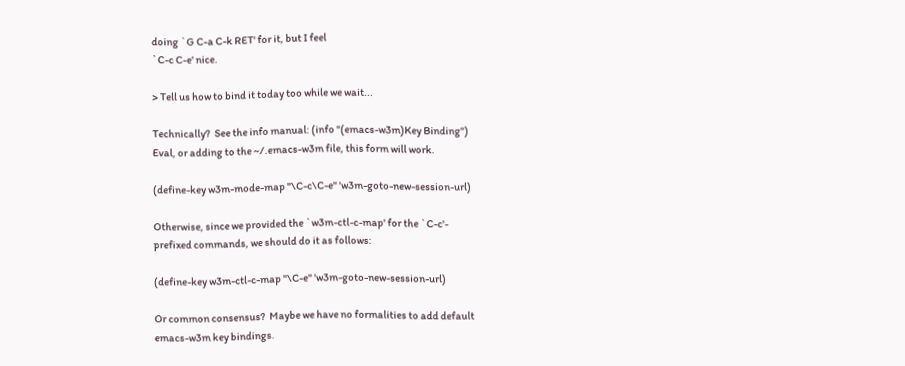doing `G C-a C-k RET' for it, but I feel
`C-c C-e' nice.

> Tell us how to bind it today too while we wait...

Technically?  See the info manual: (info "(emacs-w3m)Key Binding")
Eval, or adding to the ~/.emacs-w3m file, this form will work.

(define-key w3m-mode-map "\C-c\C-e" 'w3m-goto-new-session-url)

Otherwise, since we provided the `w3m-ctl-c-map' for the `C-c'-
prefixed commands, we should do it as follows:

(define-key w3m-ctl-c-map "\C-e" 'w3m-goto-new-session-url)

Or common consensus?  Maybe we have no formalities to add default
emacs-w3m key bindings.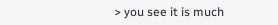> you see it is much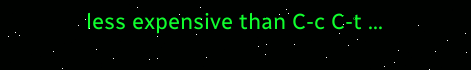less expensive than C-c C-t ...